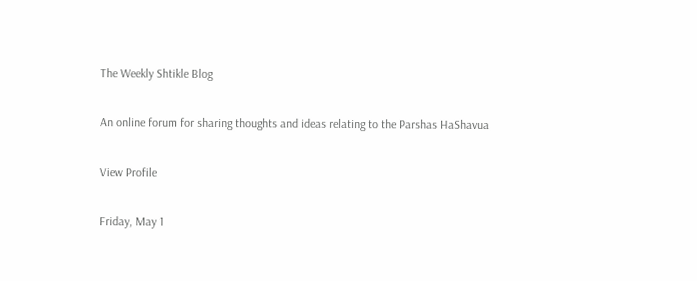The Weekly Shtikle Blog

An online forum for sharing thoughts and ideas relating to the Parshas HaShavua

View Profile

Friday, May 1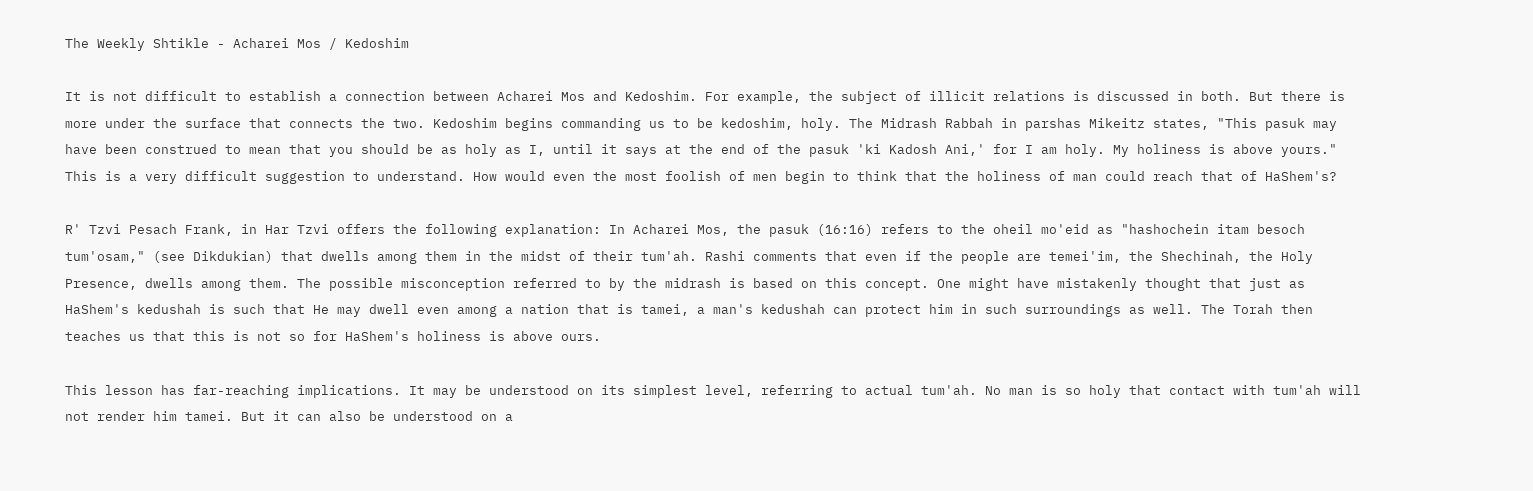The Weekly Shtikle - Acharei Mos / Kedoshim

It is not difficult to establish a connection between Acharei Mos and Kedoshim. For example, the subject of illicit relations is discussed in both. But there is more under the surface that connects the two. Kedoshim begins commanding us to be kedoshim, holy. The Midrash Rabbah in parshas Mikeitz states, "This pasuk may have been construed to mean that you should be as holy as I, until it says at the end of the pasuk 'ki Kadosh Ani,' for I am holy. My holiness is above yours." This is a very difficult suggestion to understand. How would even the most foolish of men begin to think that the holiness of man could reach that of HaShem's?

R' Tzvi Pesach Frank, in Har Tzvi offers the following explanation: In Acharei Mos, the pasuk (16:16) refers to the oheil mo'eid as "hashochein itam besoch tum'osam," (see Dikdukian) that dwells among them in the midst of their tum'ah. Rashi comments that even if the people are temei'im, the Shechinah, the Holy Presence, dwells among them. The possible misconception referred to by the midrash is based on this concept. One might have mistakenly thought that just as HaShem's kedushah is such that He may dwell even among a nation that is tamei, a man's kedushah can protect him in such surroundings as well. The Torah then teaches us that this is not so for HaShem's holiness is above ours.

This lesson has far-reaching implications. It may be understood on its simplest level, referring to actual tum'ah. No man is so holy that contact with tum'ah will not render him tamei. But it can also be understood on a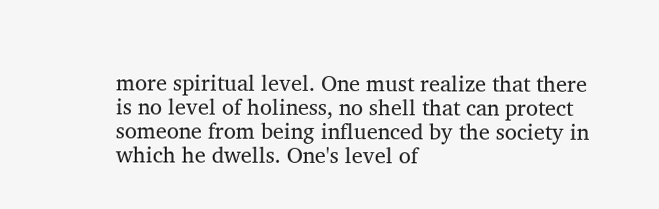more spiritual level. One must realize that there is no level of holiness, no shell that can protect someone from being influenced by the society in which he dwells. One's level of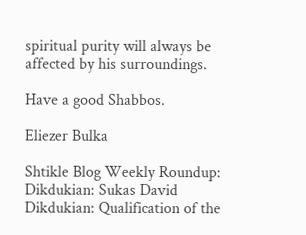spiritual purity will always be affected by his surroundings.

Have a good Shabbos.

Eliezer Bulka

Shtikle Blog Weekly Roundup:
Dikdukian: Sukas David
Dikdukian: Qualification of the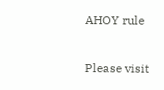AHOY rule

Please visit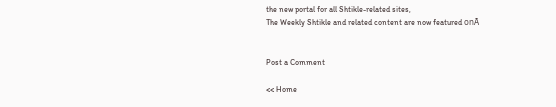the new portal for all Shtikle-related sites,
The Weekly Shtikle and related content are now featured onĀ


Post a Comment

<< Home